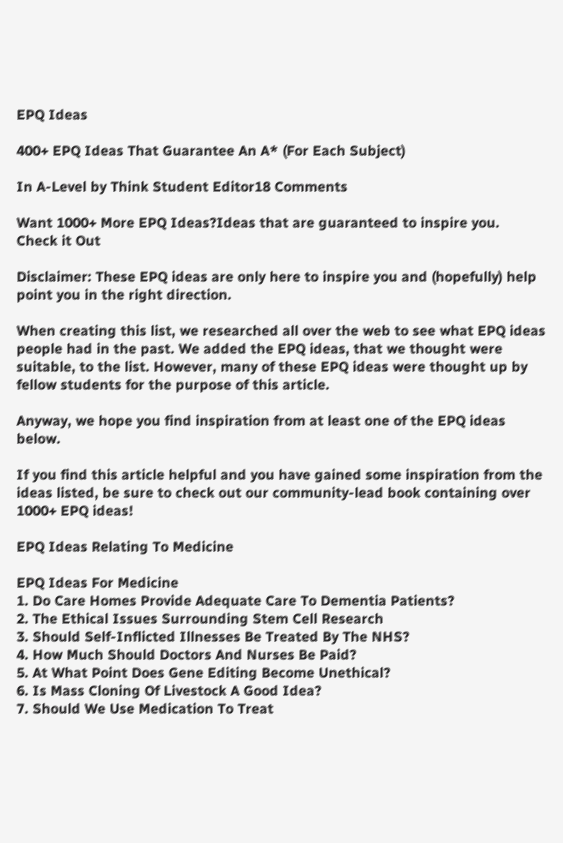EPQ Ideas

400+ EPQ Ideas That Guarantee An A* (For Each Subject)

In A-Level by Think Student Editor18 Comments

Want 1000+ More EPQ Ideas?Ideas that are guaranteed to inspire you.
Check it Out

Disclaimer: These EPQ ideas are only here to inspire you and (hopefully) help point you in the right direction.

When creating this list, we researched all over the web to see what EPQ ideas people had in the past. We added the EPQ ideas, that we thought were suitable, to the list. However, many of these EPQ ideas were thought up by fellow students for the purpose of this article.

Anyway, we hope you find inspiration from at least one of the EPQ ideas below.

If you find this article helpful and you have gained some inspiration from the ideas listed, be sure to check out our community-lead book containing over 1000+ EPQ ideas!

EPQ Ideas Relating To Medicine

EPQ Ideas For Medicine
1. Do Care Homes Provide Adequate Care To Dementia Patients?
2. The Ethical Issues Surrounding Stem Cell Research
3. Should Self-Inflicted Illnesses Be Treated By The NHS?
4. How Much Should Doctors And Nurses Be Paid?
5. At What Point Does Gene Editing Become Unethical?
6. Is Mass Cloning Of Livestock A Good Idea?
7. Should We Use Medication To Treat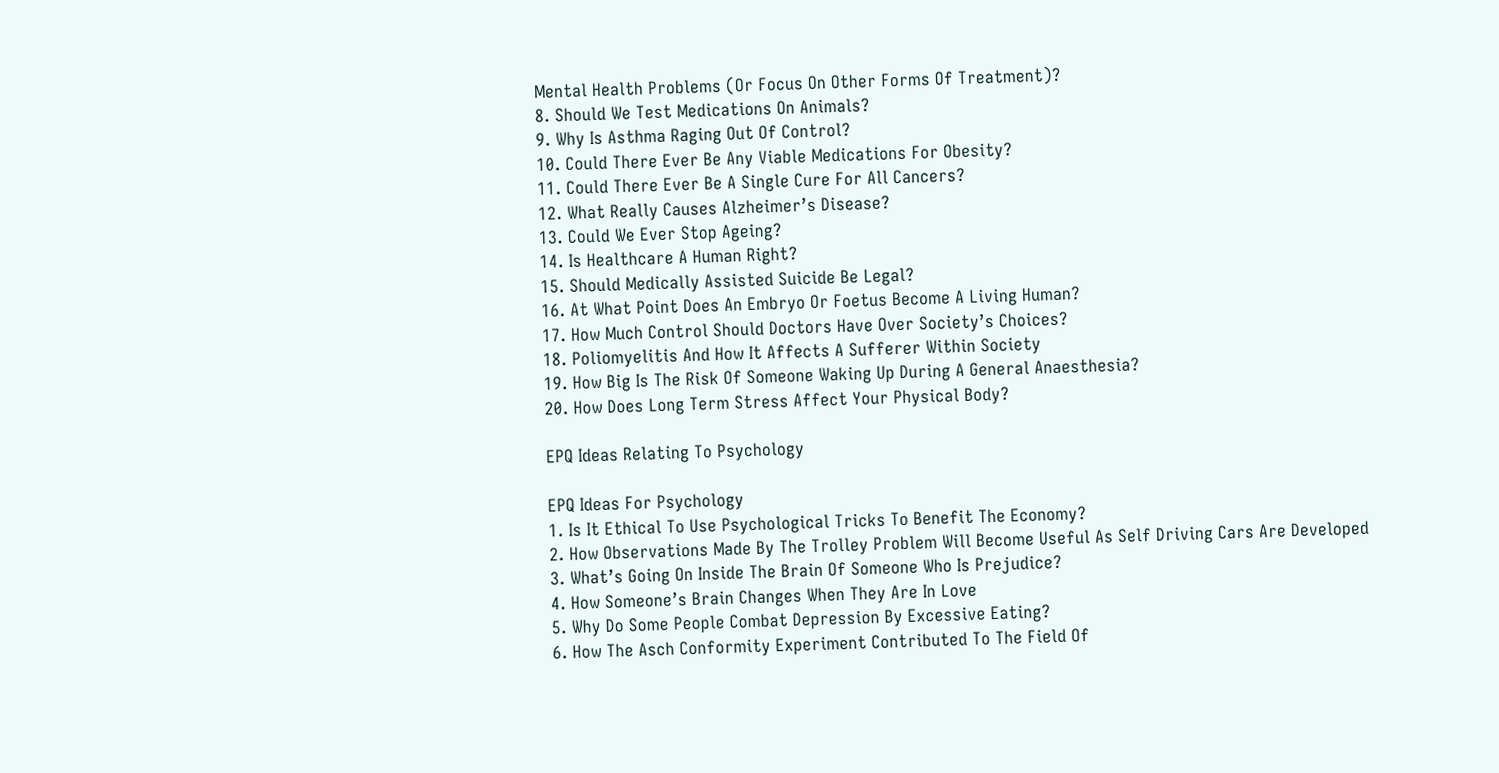Mental Health Problems (Or Focus On Other Forms Of Treatment)?
8. Should We Test Medications On Animals?
9. Why Is Asthma Raging Out Of Control?
10. Could There Ever Be Any Viable Medications For Obesity?
11. Could There Ever Be A Single Cure For All Cancers?
12. What Really Causes Alzheimer’s Disease?
13. Could We Ever Stop Ageing?
14. Is Healthcare A Human Right?
15. Should Medically Assisted Suicide Be Legal?
16. At What Point Does An Embryo Or Foetus Become A Living Human?
17. How Much Control Should Doctors Have Over Society’s Choices?
18. Poliomyelitis And How It Affects A Sufferer Within Society
19. How Big Is The Risk Of Someone Waking Up During A General Anaesthesia?
20. How Does Long Term Stress Affect Your Physical Body?

EPQ Ideas Relating To Psychology

EPQ Ideas For Psychology
1. Is It Ethical To Use Psychological Tricks To Benefit The Economy?
2. How Observations Made By The Trolley Problem Will Become Useful As Self Driving Cars Are Developed
3. What’s Going On Inside The Brain Of Someone Who Is Prejudice?
4. How Someone’s Brain Changes When They Are In Love
5. Why Do Some People Combat Depression By Excessive Eating?
6. How The Asch Conformity Experiment Contributed To The Field Of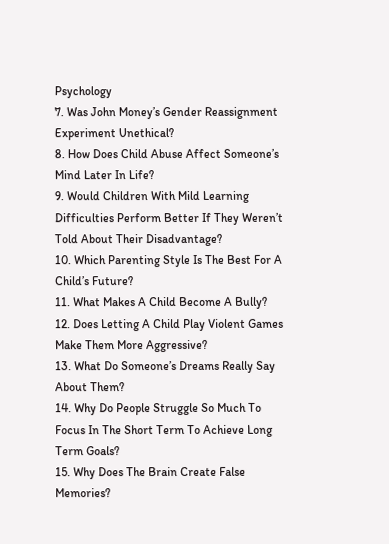Psychology
7. Was John Money’s Gender Reassignment Experiment Unethical?
8. How Does Child Abuse Affect Someone’s Mind Later In Life?
9. Would Children With Mild Learning Difficulties Perform Better If They Weren’t Told About Their Disadvantage?
10. Which Parenting Style Is The Best For A Child’s Future?
11. What Makes A Child Become A Bully?
12. Does Letting A Child Play Violent Games Make Them More Aggressive?
13. What Do Someone’s Dreams Really Say About Them?
14. Why Do People Struggle So Much To Focus In The Short Term To Achieve Long Term Goals?
15. Why Does The Brain Create False Memories?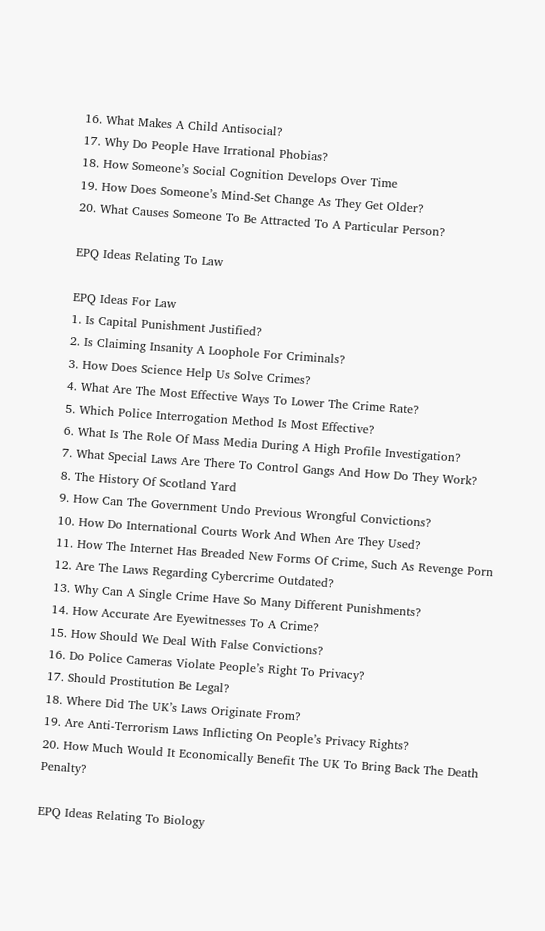16. What Makes A Child Antisocial?
17. Why Do People Have Irrational Phobias?
18. How Someone’s Social Cognition Develops Over Time
19. How Does Someone’s Mind-Set Change As They Get Older?
20. What Causes Someone To Be Attracted To A Particular Person?

EPQ Ideas Relating To Law

EPQ Ideas For Law
1. Is Capital Punishment Justified?
2. Is Claiming Insanity A Loophole For Criminals?
3. How Does Science Help Us Solve Crimes?
4. What Are The Most Effective Ways To Lower The Crime Rate?
5. Which Police Interrogation Method Is Most Effective?
6. What Is The Role Of Mass Media During A High Profile Investigation?
7. What Special Laws Are There To Control Gangs And How Do They Work?
8. The History Of Scotland Yard
9. How Can The Government Undo Previous Wrongful Convictions?
10. How Do International Courts Work And When Are They Used?
11. How The Internet Has Breaded New Forms Of Crime, Such As Revenge Porn
12. Are The Laws Regarding Cybercrime Outdated?
13. Why Can A Single Crime Have So Many Different Punishments?
14. How Accurate Are Eyewitnesses To A Crime?
15. How Should We Deal With False Convictions?
16. Do Police Cameras Violate People’s Right To Privacy?
17. Should Prostitution Be Legal?
18. Where Did The UK’s Laws Originate From?
19. Are Anti-Terrorism Laws Inflicting On People’s Privacy Rights?
20. How Much Would It Economically Benefit The UK To Bring Back The Death Penalty?

EPQ Ideas Relating To Biology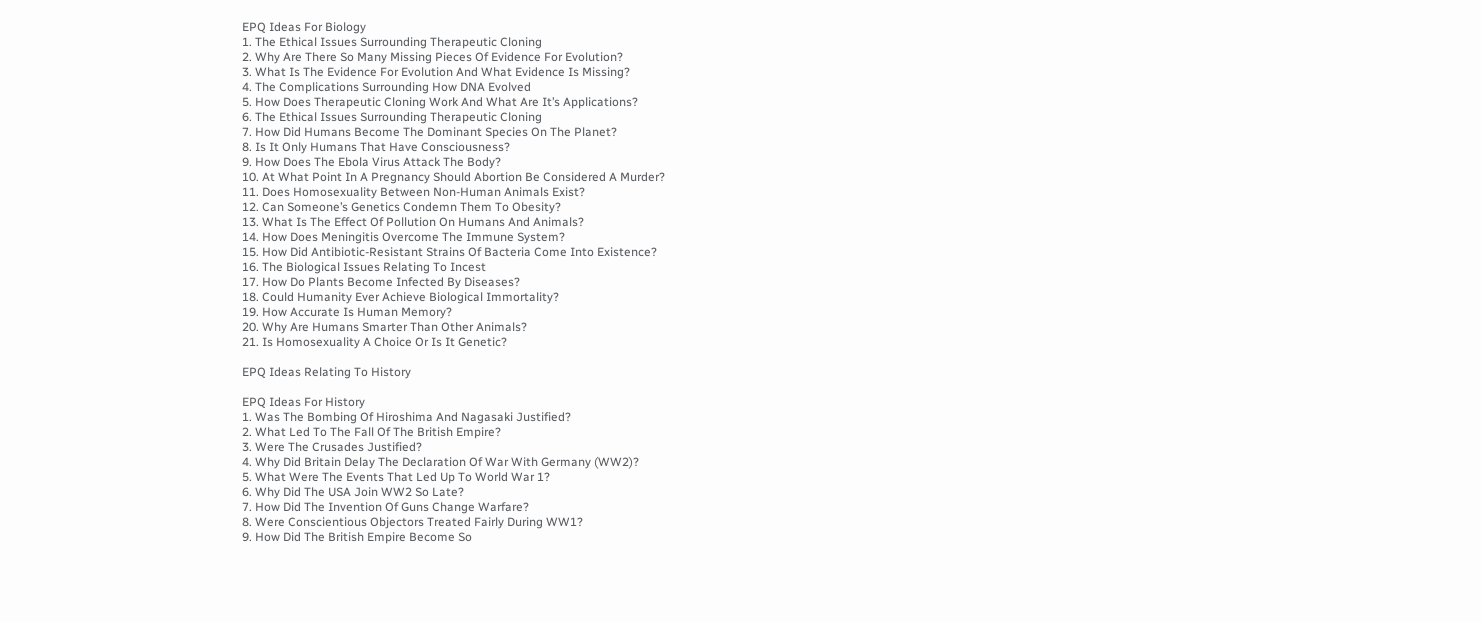EPQ Ideas For Biology
1. The Ethical Issues Surrounding Therapeutic Cloning
2. Why Are There So Many Missing Pieces Of Evidence For Evolution?
3. What Is The Evidence For Evolution And What Evidence Is Missing?
4. The Complications Surrounding How DNA Evolved
5. How Does Therapeutic Cloning Work And What Are It’s Applications?
6. The Ethical Issues Surrounding Therapeutic Cloning
7. How Did Humans Become The Dominant Species On The Planet?
8. Is It Only Humans That Have Consciousness?
9. How Does The Ebola Virus Attack The Body?
10. At What Point In A Pregnancy Should Abortion Be Considered A Murder?
11. Does Homosexuality Between Non-Human Animals Exist?
12. Can Someone’s Genetics Condemn Them To Obesity?
13. What Is The Effect Of Pollution On Humans And Animals?
14. How Does Meningitis Overcome The Immune System?
15. How Did Antibiotic-Resistant Strains Of Bacteria Come Into Existence?
16. The Biological Issues Relating To Incest
17. How Do Plants Become Infected By Diseases?
18. Could Humanity Ever Achieve Biological Immortality?
19. How Accurate Is Human Memory?
20. Why Are Humans Smarter Than Other Animals?
21. Is Homosexuality A Choice Or Is It Genetic?

EPQ Ideas Relating To History

EPQ Ideas For History
1. Was The Bombing Of Hiroshima And Nagasaki Justified?
2. What Led To The Fall Of The British Empire?
3. Were The Crusades Justified?
4. Why Did Britain Delay The Declaration Of War With Germany (WW2)?
5. What Were The Events That Led Up To World War 1?
6. Why Did The USA Join WW2 So Late?
7. How Did The Invention Of Guns Change Warfare?
8. Were Conscientious Objectors Treated Fairly During WW1?
9. How Did The British Empire Become So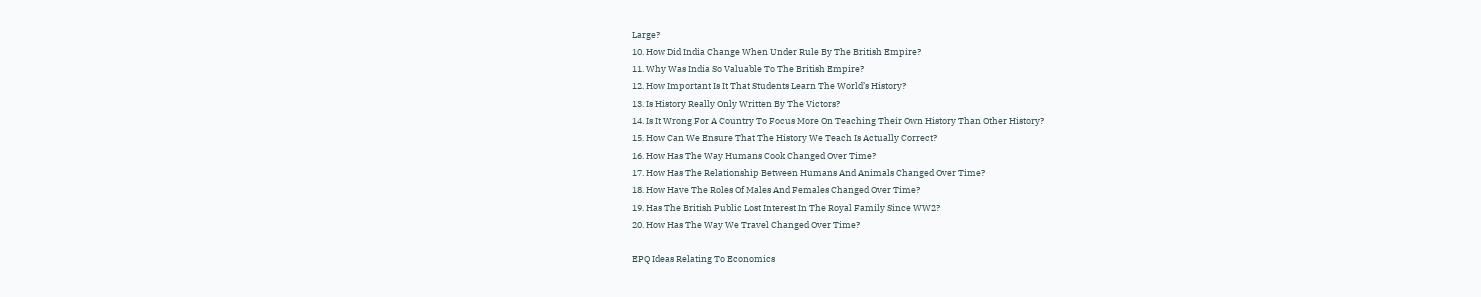Large?
10. How Did India Change When Under Rule By The British Empire?
11. Why Was India So Valuable To The British Empire?
12. How Important Is It That Students Learn The World’s History?
13. Is History Really Only Written By The Victors?
14. Is It Wrong For A Country To Focus More On Teaching Their Own History Than Other History?
15. How Can We Ensure That The History We Teach Is Actually Correct?
16. How Has The Way Humans Cook Changed Over Time?
17. How Has The Relationship Between Humans And Animals Changed Over Time?
18. How Have The Roles Of Males And Females Changed Over Time?
19. Has The British Public Lost Interest In The Royal Family Since WW2?
20. How Has The Way We Travel Changed Over Time?

EPQ Ideas Relating To Economics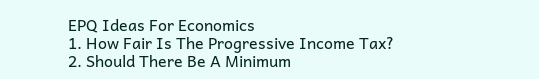EPQ Ideas For Economics
1. How Fair Is The Progressive Income Tax?
2. Should There Be A Minimum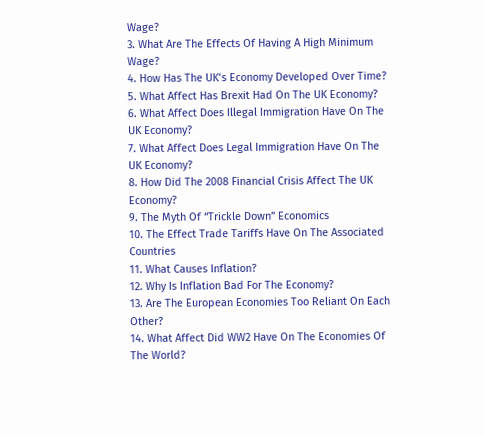Wage?
3. What Are The Effects Of Having A High Minimum Wage?
4. How Has The UK’s Economy Developed Over Time?
5. What Affect Has Brexit Had On The UK Economy?
6. What Affect Does Illegal Immigration Have On The UK Economy?
7. What Affect Does Legal Immigration Have On The UK Economy?
8. How Did The 2008 Financial Crisis Affect The UK Economy?
9. The Myth Of “Trickle Down” Economics
10. The Effect Trade Tariffs Have On The Associated Countries
11. What Causes Inflation?
12. Why Is Inflation Bad For The Economy?
13. Are The European Economies Too Reliant On Each Other?
14. What Affect Did WW2 Have On The Economies Of The World?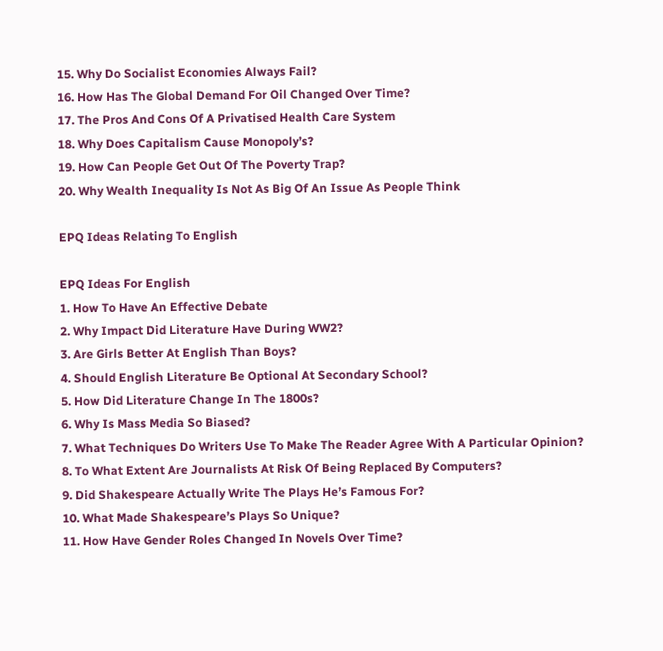15. Why Do Socialist Economies Always Fail?
16. How Has The Global Demand For Oil Changed Over Time?
17. The Pros And Cons Of A Privatised Health Care System
18. Why Does Capitalism Cause Monopoly’s?
19. How Can People Get Out Of The Poverty Trap?
20. Why Wealth Inequality Is Not As Big Of An Issue As People Think

EPQ Ideas Relating To English

EPQ Ideas For English
1. How To Have An Effective Debate
2. Why Impact Did Literature Have During WW2?
3. Are Girls Better At English Than Boys?
4. Should English Literature Be Optional At Secondary School?
5. How Did Literature Change In The 1800s?
6. Why Is Mass Media So Biased?
7. What Techniques Do Writers Use To Make The Reader Agree With A Particular Opinion?
8. To What Extent Are Journalists At Risk Of Being Replaced By Computers?
9. Did Shakespeare Actually Write The Plays He’s Famous For?
10. What Made Shakespeare’s Plays So Unique?
11. How Have Gender Roles Changed In Novels Over Time?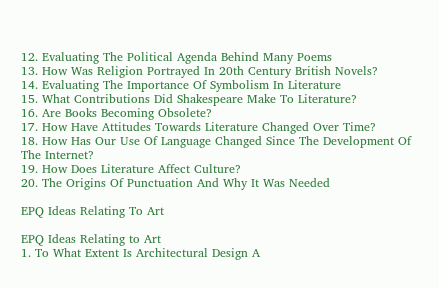12. Evaluating The Political Agenda Behind Many Poems
13. How Was Religion Portrayed In 20th Century British Novels?
14. Evaluating The Importance Of Symbolism In Literature
15. What Contributions Did Shakespeare Make To Literature?
16. Are Books Becoming Obsolete?
17. How Have Attitudes Towards Literature Changed Over Time?
18. How Has Our Use Of Language Changed Since The Development Of The Internet?
19. How Does Literature Affect Culture?
20. The Origins Of Punctuation And Why It Was Needed

EPQ Ideas Relating To Art

EPQ Ideas Relating to Art
1. To What Extent Is Architectural Design A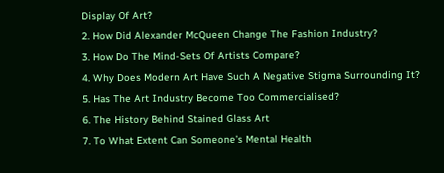Display Of Art?
2. How Did Alexander McQueen Change The Fashion Industry?
3. How Do The Mind-Sets Of Artists Compare?
4. Why Does Modern Art Have Such A Negative Stigma Surrounding It?
5. Has The Art Industry Become Too Commercialised?
6. The History Behind Stained Glass Art
7. To What Extent Can Someone’s Mental Health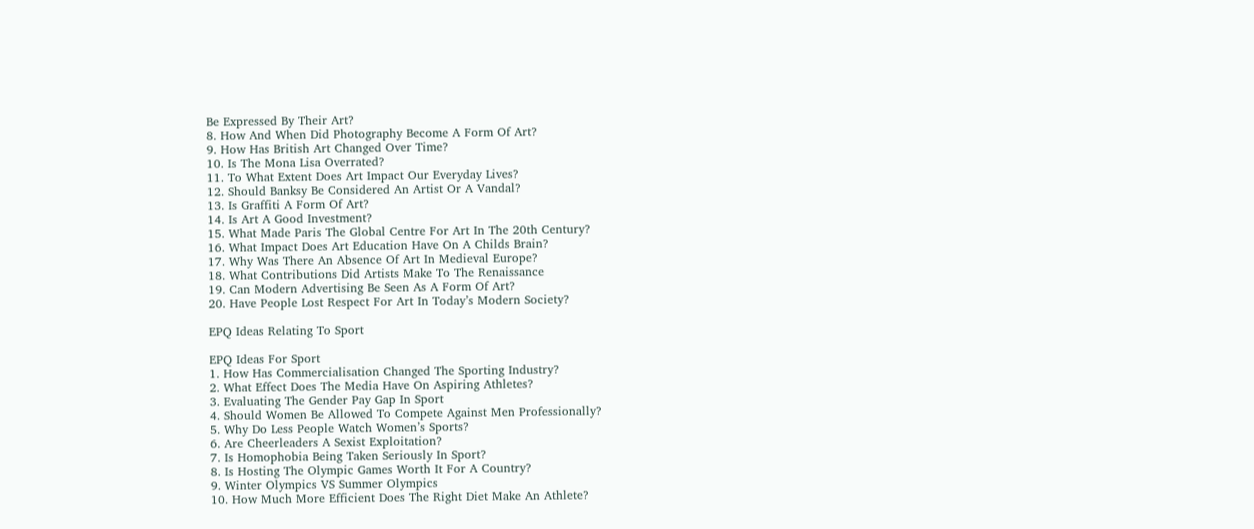Be Expressed By Their Art?
8. How And When Did Photography Become A Form Of Art?
9. How Has British Art Changed Over Time?
10. Is The Mona Lisa Overrated?
11. To What Extent Does Art Impact Our Everyday Lives?
12. Should Banksy Be Considered An Artist Or A Vandal?
13. Is Graffiti A Form Of Art?
14. Is Art A Good Investment?
15. What Made Paris The Global Centre For Art In The 20th Century?
16. What Impact Does Art Education Have On A Childs Brain?
17. Why Was There An Absence Of Art In Medieval Europe?
18. What Contributions Did Artists Make To The Renaissance
19. Can Modern Advertising Be Seen As A Form Of Art?
20. Have People Lost Respect For Art In Today’s Modern Society?

EPQ Ideas Relating To Sport

EPQ Ideas For Sport
1. How Has Commercialisation Changed The Sporting Industry?
2. What Effect Does The Media Have On Aspiring Athletes?
3. Evaluating The Gender Pay Gap In Sport
4. Should Women Be Allowed To Compete Against Men Professionally?
5. Why Do Less People Watch Women’s Sports?
6. Are Cheerleaders A Sexist Exploitation?
7. Is Homophobia Being Taken Seriously In Sport?
8. Is Hosting The Olympic Games Worth It For A Country?
9. Winter Olympics VS Summer Olympics
10. How Much More Efficient Does The Right Diet Make An Athlete?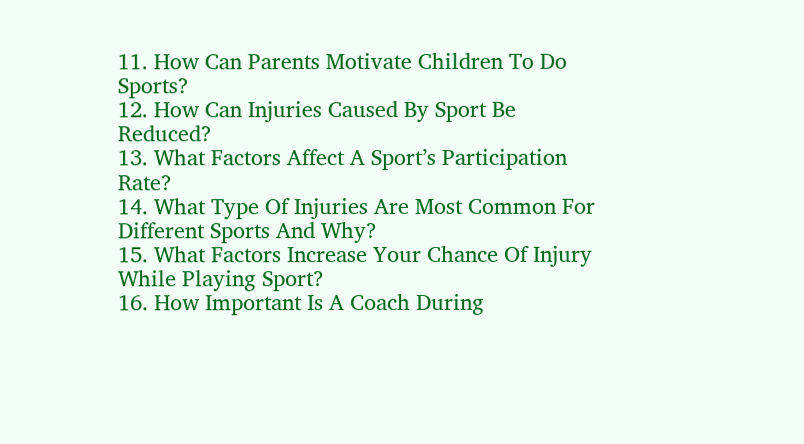11. How Can Parents Motivate Children To Do Sports?
12. How Can Injuries Caused By Sport Be Reduced?
13. What Factors Affect A Sport’s Participation Rate?
14. What Type Of Injuries Are Most Common For Different Sports And Why?
15. What Factors Increase Your Chance Of Injury While Playing Sport?
16. How Important Is A Coach During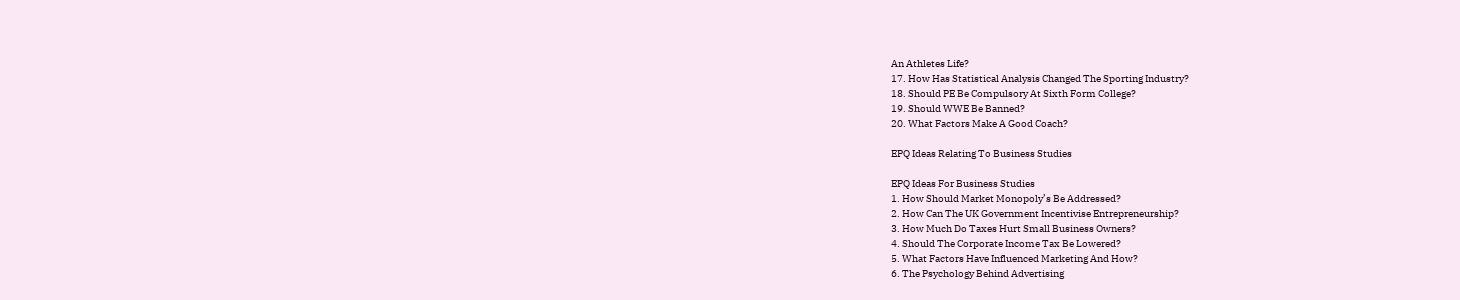An Athletes Life?
17. How Has Statistical Analysis Changed The Sporting Industry?
18. Should PE Be Compulsory At Sixth Form College?
19. Should WWE Be Banned?
20. What Factors Make A Good Coach?

EPQ Ideas Relating To Business Studies

EPQ Ideas For Business Studies
1. How Should Market Monopoly’s Be Addressed?
2. How Can The UK Government Incentivise Entrepreneurship?
3. How Much Do Taxes Hurt Small Business Owners?
4. Should The Corporate Income Tax Be Lowered?
5. What Factors Have Influenced Marketing And How?
6. The Psychology Behind Advertising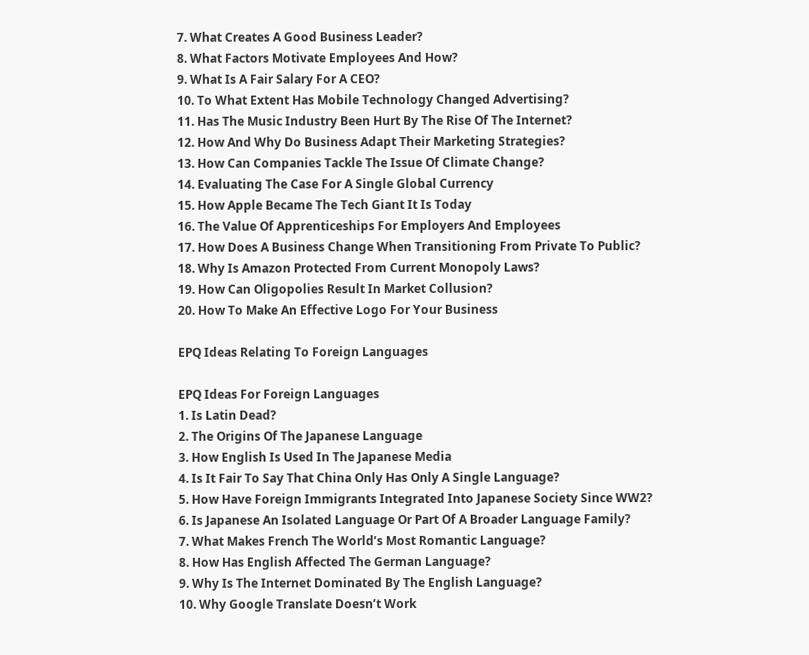7. What Creates A Good Business Leader?
8. What Factors Motivate Employees And How?
9. What Is A Fair Salary For A CEO?
10. To What Extent Has Mobile Technology Changed Advertising?
11. Has The Music Industry Been Hurt By The Rise Of The Internet?
12. How And Why Do Business Adapt Their Marketing Strategies?
13. How Can Companies Tackle The Issue Of Climate Change?
14. Evaluating The Case For A Single Global Currency
15. How Apple Became The Tech Giant It Is Today
16. The Value Of Apprenticeships For Employers And Employees
17. How Does A Business Change When Transitioning From Private To Public?
18. Why Is Amazon Protected From Current Monopoly Laws?
19. How Can Oligopolies Result In Market Collusion?
20. How To Make An Effective Logo For Your Business

EPQ Ideas Relating To Foreign Languages

EPQ Ideas For Foreign Languages
1. Is Latin Dead?
2. The Origins Of The Japanese Language
3. How English Is Used In The Japanese Media
4. Is It Fair To Say That China Only Has Only A Single Language?
5. How Have Foreign Immigrants Integrated Into Japanese Society Since WW2?
6. Is Japanese An Isolated Language Or Part Of A Broader Language Family?
7. What Makes French The World’s Most Romantic Language?
8. How Has English Affected The German Language?
9. Why Is The Internet Dominated By The English Language?
10. Why Google Translate Doesn’t Work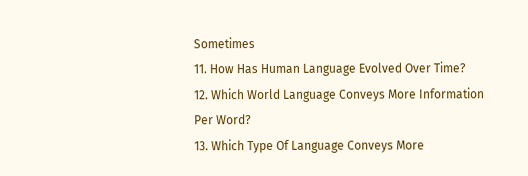Sometimes
11. How Has Human Language Evolved Over Time?
12. Which World Language Conveys More Information Per Word?
13. Which Type Of Language Conveys More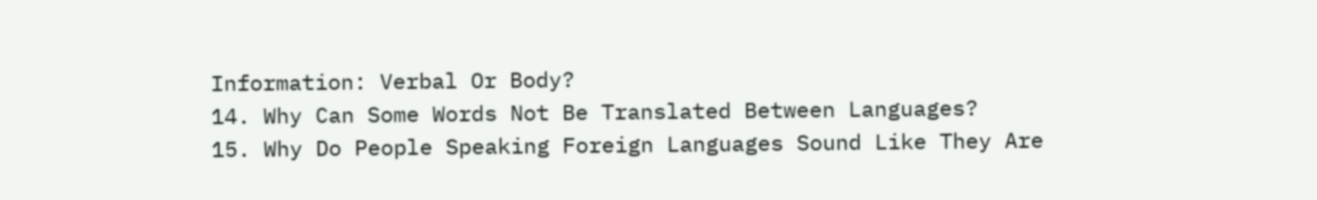Information: Verbal Or Body?
14. Why Can Some Words Not Be Translated Between Languages?
15. Why Do People Speaking Foreign Languages Sound Like They Are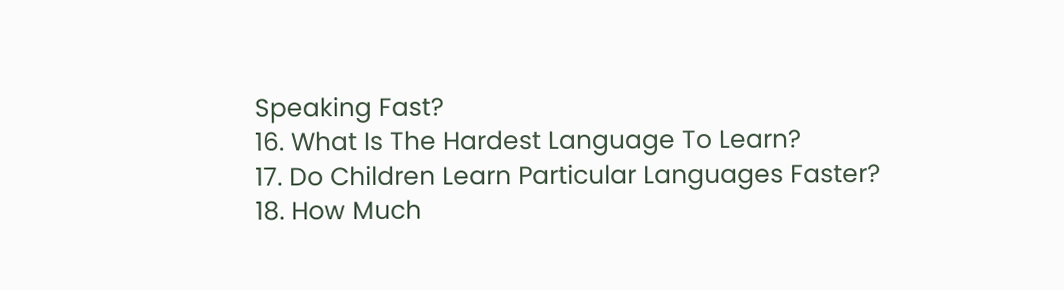Speaking Fast?
16. What Is The Hardest Language To Learn?
17. Do Children Learn Particular Languages Faster?
18. How Much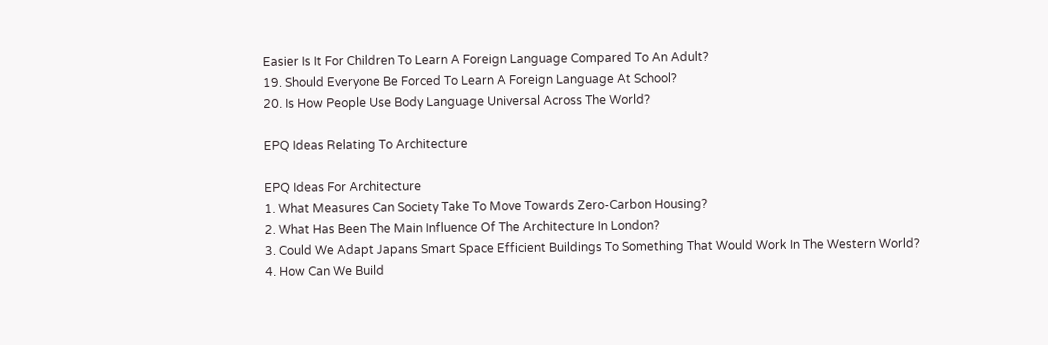Easier Is It For Children To Learn A Foreign Language Compared To An Adult?
19. Should Everyone Be Forced To Learn A Foreign Language At School?
20. Is How People Use Body Language Universal Across The World?

EPQ Ideas Relating To Architecture

EPQ Ideas For Architecture
1. What Measures Can Society Take To Move Towards Zero-Carbon Housing?
2. What Has Been The Main Influence Of The Architecture In London?
3. Could We Adapt Japans Smart Space Efficient Buildings To Something That Would Work In The Western World?
4. How Can We Build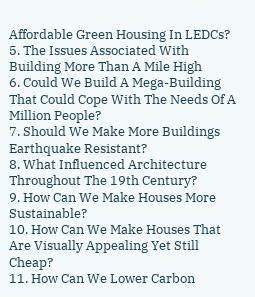Affordable Green Housing In LEDCs?
5. The Issues Associated With Building More Than A Mile High
6. Could We Build A Mega-Building That Could Cope With The Needs Of A Million People?
7. Should We Make More Buildings Earthquake Resistant?
8. What Influenced Architecture Throughout The 19th Century?
9. How Can We Make Houses More Sustainable?
10. How Can We Make Houses That Are Visually Appealing Yet Still Cheap?
11. How Can We Lower Carbon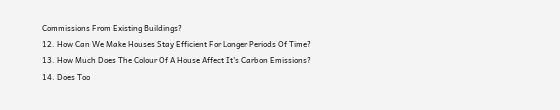Commissions From Existing Buildings?
12. How Can We Make Houses Stay Efficient For Longer Periods Of Time?
13. How Much Does The Colour Of A House Affect It’s Carbon Emissions?
14. Does Too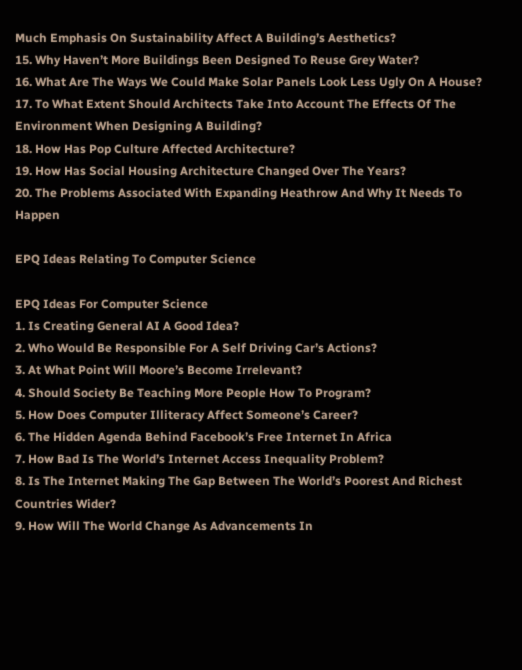Much Emphasis On Sustainability Affect A Building’s Aesthetics?
15. Why Haven’t More Buildings Been Designed To Reuse Grey Water?
16. What Are The Ways We Could Make Solar Panels Look Less Ugly On A House?
17. To What Extent Should Architects Take Into Account The Effects Of The Environment When Designing A Building?
18. How Has Pop Culture Affected Architecture?
19. How Has Social Housing Architecture Changed Over The Years?
20. The Problems Associated With Expanding Heathrow And Why It Needs To Happen

EPQ Ideas Relating To Computer Science

EPQ Ideas For Computer Science
1. Is Creating General AI A Good Idea?
2. Who Would Be Responsible For A Self Driving Car’s Actions?
3. At What Point Will Moore’s Become Irrelevant?
4. Should Society Be Teaching More People How To Program?
5. How Does Computer Illiteracy Affect Someone’s Career?
6. The Hidden Agenda Behind Facebook’s Free Internet In Africa
7. How Bad Is The World’s Internet Access Inequality Problem?
8. Is The Internet Making The Gap Between The World’s Poorest And Richest Countries Wider?
9. How Will The World Change As Advancements In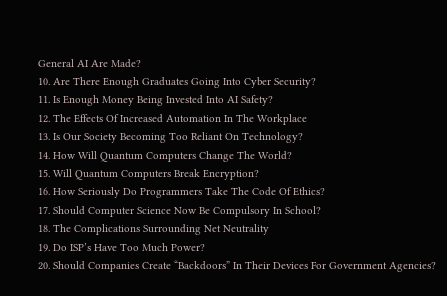General AI Are Made?
10. Are There Enough Graduates Going Into Cyber Security?
11. Is Enough Money Being Invested Into AI Safety?
12. The Effects Of Increased Automation In The Workplace
13. Is Our Society Becoming Too Reliant On Technology?
14. How Will Quantum Computers Change The World?
15. Will Quantum Computers Break Encryption?
16. How Seriously Do Programmers Take The Code Of Ethics?
17. Should Computer Science Now Be Compulsory In School?
18. The Complications Surrounding Net Neutrality
19. Do ISP’s Have Too Much Power?
20. Should Companies Create “Backdoors” In Their Devices For Government Agencies?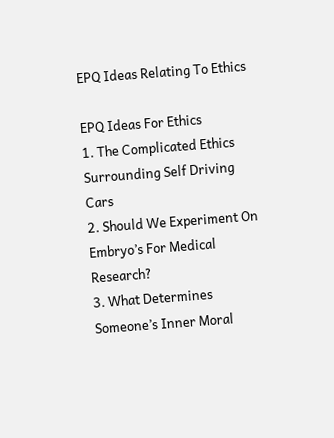EPQ Ideas Relating To Ethics

EPQ Ideas For Ethics
1. The Complicated Ethics Surrounding Self Driving Cars
2. Should We Experiment On Embryo’s For Medical Research?
3. What Determines Someone’s Inner Moral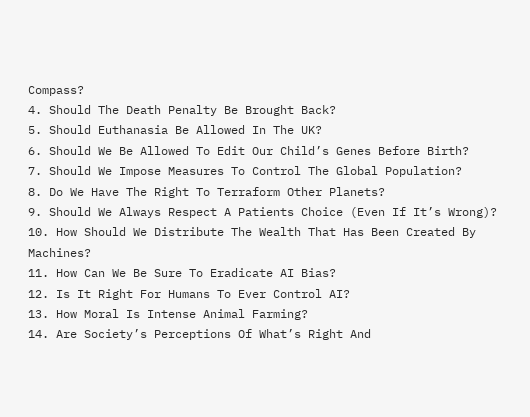Compass?
4. Should The Death Penalty Be Brought Back?
5. Should Euthanasia Be Allowed In The UK?
6. Should We Be Allowed To Edit Our Child’s Genes Before Birth?
7. Should We Impose Measures To Control The Global Population?
8. Do We Have The Right To Terraform Other Planets?
9. Should We Always Respect A Patients Choice (Even If It’s Wrong)?
10. How Should We Distribute The Wealth That Has Been Created By Machines?
11. How Can We Be Sure To Eradicate AI Bias?
12. Is It Right For Humans To Ever Control AI?
13. How Moral Is Intense Animal Farming?
14. Are Society’s Perceptions Of What’s Right And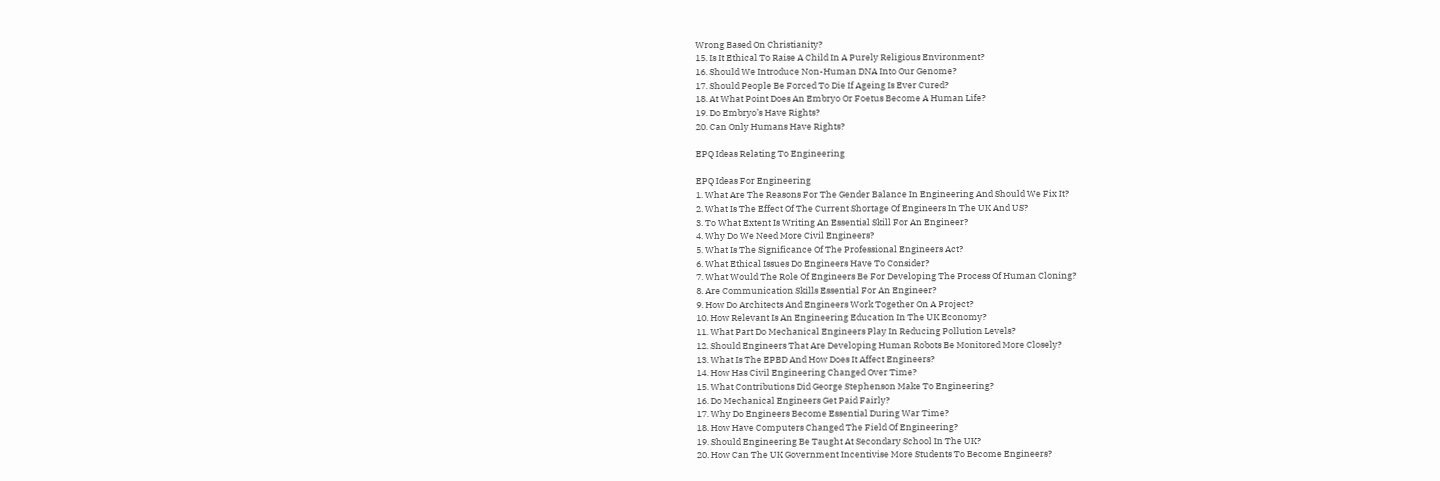Wrong Based On Christianity?
15. Is It Ethical To Raise A Child In A Purely Religious Environment?
16. Should We Introduce Non-Human DNA Into Our Genome?
17. Should People Be Forced To Die If Ageing Is Ever Cured?
18. At What Point Does An Embryo Or Foetus Become A Human Life?
19. Do Embryo’s Have Rights?
20. Can Only Humans Have Rights?

EPQ Ideas Relating To Engineering

EPQ Ideas For Engineering
1. What Are The Reasons For The Gender Balance In Engineering And Should We Fix It?
2. What Is The Effect Of The Current Shortage Of Engineers In The UK And US?
3. To What Extent Is Writing An Essential Skill For An Engineer?
4. Why Do We Need More Civil Engineers?
5. What Is The Significance Of The Professional Engineers Act?
6. What Ethical Issues Do Engineers Have To Consider?
7. What Would The Role Of Engineers Be For Developing The Process Of Human Cloning?
8. Are Communication Skills Essential For An Engineer?
9. How Do Architects And Engineers Work Together On A Project?
10. How Relevant Is An Engineering Education In The UK Economy?
11. What Part Do Mechanical Engineers Play In Reducing Pollution Levels?
12. Should Engineers That Are Developing Human Robots Be Monitored More Closely?
13. What Is The EPBD And How Does It Affect Engineers?
14. How Has Civil Engineering Changed Over Time?
15. What Contributions Did George Stephenson Make To Engineering?
16. Do Mechanical Engineers Get Paid Fairly?
17. Why Do Engineers Become Essential During War Time?
18. How Have Computers Changed The Field Of Engineering?
19. Should Engineering Be Taught At Secondary School In The UK?
20. How Can The UK Government Incentivise More Students To Become Engineers?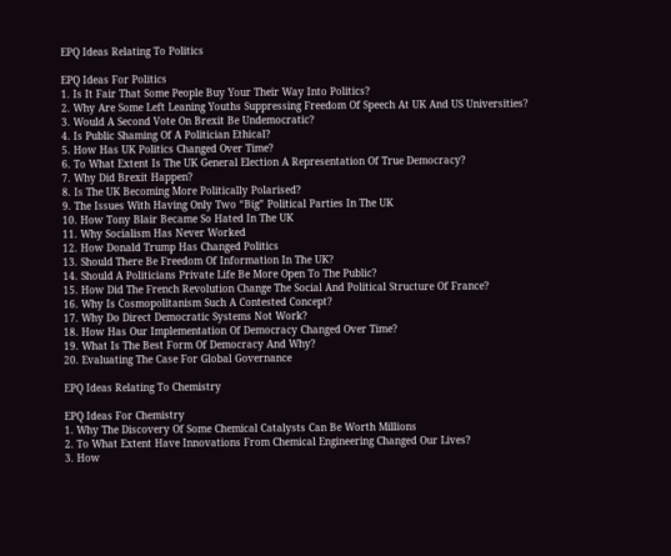EPQ Ideas Relating To Politics

EPQ Ideas For Politics
1. Is It Fair That Some People Buy Your Their Way Into Politics?
2. Why Are Some Left Leaning Youths Suppressing Freedom Of Speech At UK And US Universities?
3. Would A Second Vote On Brexit Be Undemocratic?
4. Is Public Shaming Of A Politician Ethical?
5. How Has UK Politics Changed Over Time?
6. To What Extent Is The UK General Election A Representation Of True Democracy?
7. Why Did Brexit Happen?
8. Is The UK Becoming More Politically Polarised?
9. The Issues With Having Only Two “Big” Political Parties In The UK
10. How Tony Blair Became So Hated In The UK
11. Why Socialism Has Never Worked
12. How Donald Trump Has Changed Politics
13. Should There Be Freedom Of Information In The UK?
14. Should A Politicians Private Life Be More Open To The Public?
15. How Did The French Revolution Change The Social And Political Structure Of France?
16. Why Is Cosmopolitanism Such A Contested Concept?
17. Why Do Direct Democratic Systems Not Work?
18. How Has Our Implementation Of Democracy Changed Over Time?
19. What Is The Best Form Of Democracy And Why?
20. Evaluating The Case For Global Governance

EPQ Ideas Relating To Chemistry

EPQ Ideas For Chemistry
1. Why The Discovery Of Some Chemical Catalysts Can Be Worth Millions
2. To What Extent Have Innovations From Chemical Engineering Changed Our Lives?
3. How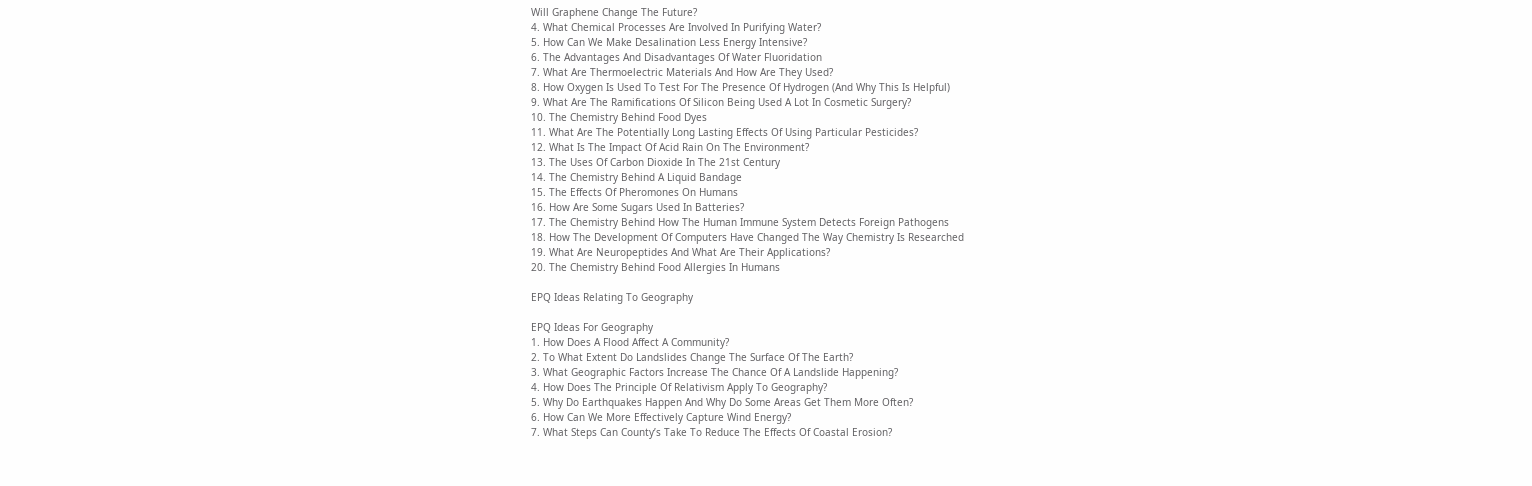Will Graphene Change The Future?
4. What Chemical Processes Are Involved In Purifying Water?
5. How Can We Make Desalination Less Energy Intensive?
6. The Advantages And Disadvantages Of Water Fluoridation
7. What Are Thermoelectric Materials And How Are They Used?
8. How Oxygen Is Used To Test For The Presence Of Hydrogen (And Why This Is Helpful)
9. What Are The Ramifications Of Silicon Being Used A Lot In Cosmetic Surgery?
10. The Chemistry Behind Food Dyes
11. What Are The Potentially Long Lasting Effects Of Using Particular Pesticides?
12. What Is The Impact Of Acid Rain On The Environment?
13. The Uses Of Carbon Dioxide In The 21st Century
14. The Chemistry Behind A Liquid Bandage
15. The Effects Of Pheromones On Humans
16. How Are Some Sugars Used In Batteries?
17. The Chemistry Behind How The Human Immune System Detects Foreign Pathogens
18. How The Development Of Computers Have Changed The Way Chemistry Is Researched
19. What Are Neuropeptides And What Are Their Applications?
20. The Chemistry Behind Food Allergies In Humans

EPQ Ideas Relating To Geography

EPQ Ideas For Geography
1. How Does A Flood Affect A Community?
2. To What Extent Do Landslides Change The Surface Of The Earth?
3. What Geographic Factors Increase The Chance Of A Landslide Happening?
4. How Does The Principle Of Relativism Apply To Geography?
5. Why Do Earthquakes Happen And Why Do Some Areas Get Them More Often?
6. How Can We More Effectively Capture Wind Energy?
7. What Steps Can County’s Take To Reduce The Effects Of Coastal Erosion?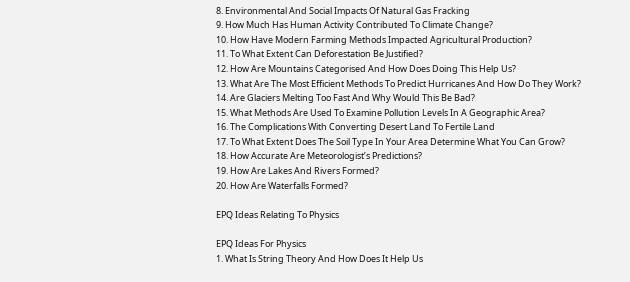8. Environmental And Social Impacts Of Natural Gas Fracking
9. How Much Has Human Activity Contributed To Climate Change?
10. How Have Modern Farming Methods Impacted Agricultural Production?
11. To What Extent Can Deforestation Be Justified?
12. How Are Mountains Categorised And How Does Doing This Help Us?
13. What Are The Most Efficient Methods To Predict Hurricanes And How Do They Work?
14. Are Glaciers Melting Too Fast And Why Would This Be Bad?
15. What Methods Are Used To Examine Pollution Levels In A Geographic Area?
16. The Complications With Converting Desert Land To Fertile Land
17. To What Extent Does The Soil Type In Your Area Determine What You Can Grow?
18. How Accurate Are Meteorologist’s Predictions?
19. How Are Lakes And Rivers Formed?
20. How Are Waterfalls Formed?

EPQ Ideas Relating To Physics

EPQ Ideas For Physics
1. What Is String Theory And How Does It Help Us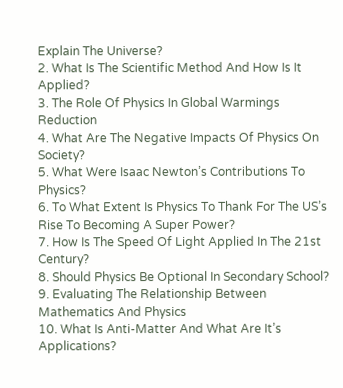Explain The Universe?
2. What Is The Scientific Method And How Is It Applied?
3. The Role Of Physics In Global Warmings Reduction
4. What Are The Negative Impacts Of Physics On Society?
5. What Were Isaac Newton’s Contributions To Physics?
6. To What Extent Is Physics To Thank For The US’s Rise To Becoming A Super Power?
7. How Is The Speed Of Light Applied In The 21st Century?
8. Should Physics Be Optional In Secondary School?
9. Evaluating The Relationship Between Mathematics And Physics
10. What Is Anti-Matter And What Are It’s Applications?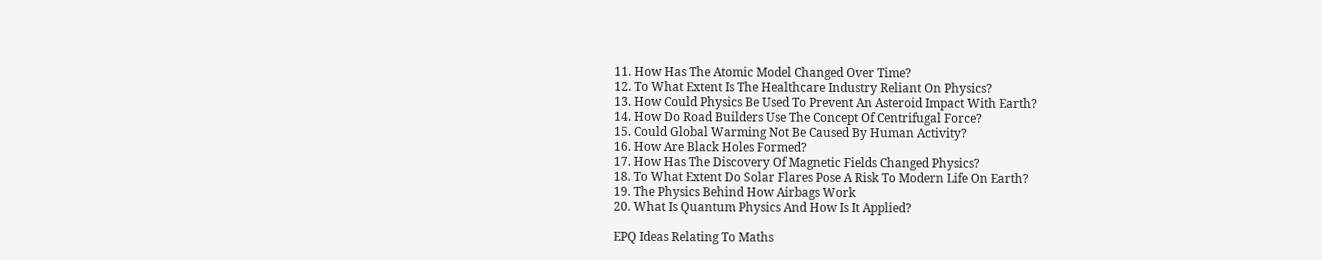11. How Has The Atomic Model Changed Over Time?
12. To What Extent Is The Healthcare Industry Reliant On Physics?
13. How Could Physics Be Used To Prevent An Asteroid Impact With Earth?
14. How Do Road Builders Use The Concept Of Centrifugal Force?
15. Could Global Warming Not Be Caused By Human Activity?
16. How Are Black Holes Formed?
17. How Has The Discovery Of Magnetic Fields Changed Physics?
18. To What Extent Do Solar Flares Pose A Risk To Modern Life On Earth?
19. The Physics Behind How Airbags Work
20. What Is Quantum Physics And How Is It Applied?

EPQ Ideas Relating To Maths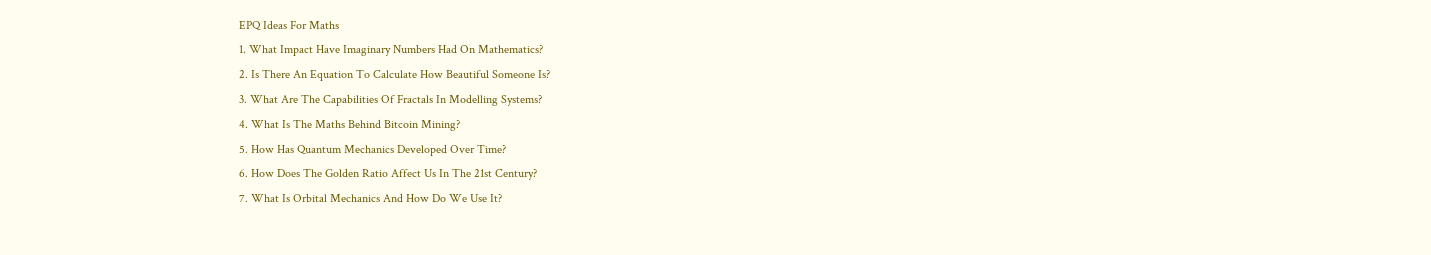EPQ Ideas For Maths
1. What Impact Have Imaginary Numbers Had On Mathematics?
2. Is There An Equation To Calculate How Beautiful Someone Is?
3. What Are The Capabilities Of Fractals In Modelling Systems?
4. What Is The Maths Behind Bitcoin Mining?
5. How Has Quantum Mechanics Developed Over Time?
6. How Does The Golden Ratio Affect Us In The 21st Century?
7. What Is Orbital Mechanics And How Do We Use It?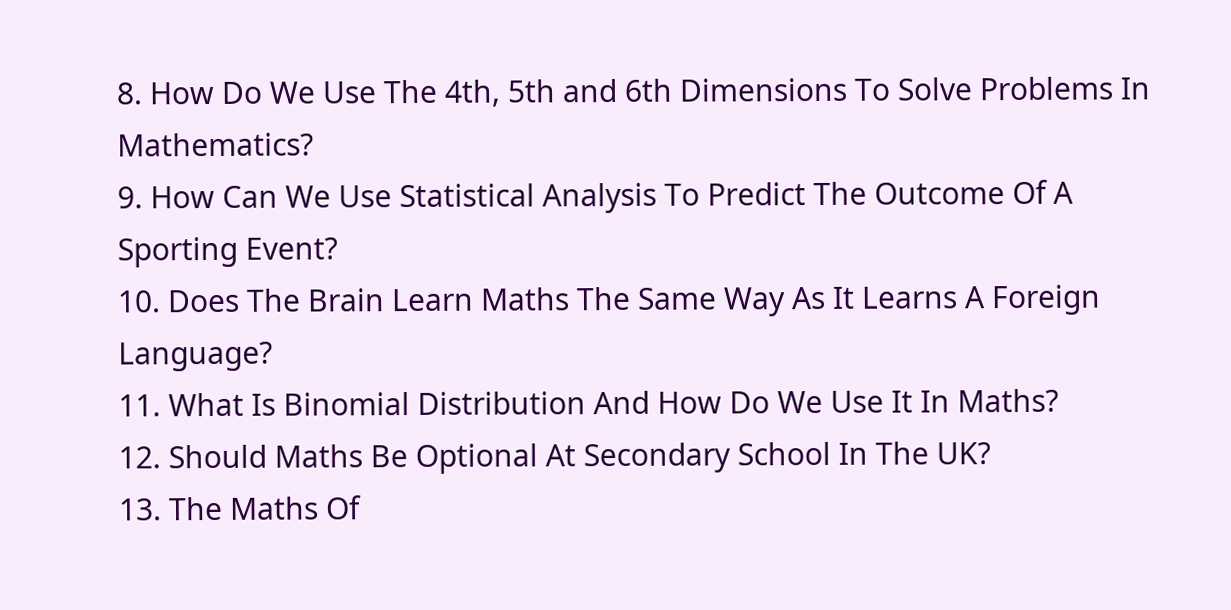8. How Do We Use The 4th, 5th and 6th Dimensions To Solve Problems In Mathematics?
9. How Can We Use Statistical Analysis To Predict The Outcome Of A Sporting Event?
10. Does The Brain Learn Maths The Same Way As It Learns A Foreign Language?
11. What Is Binomial Distribution And How Do We Use It In Maths?
12. Should Maths Be Optional At Secondary School In The UK?
13. The Maths Of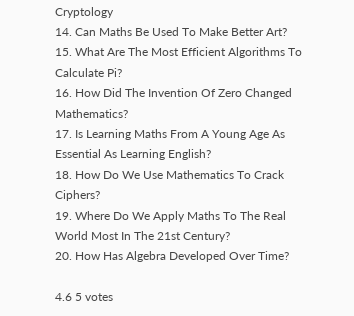Cryptology
14. Can Maths Be Used To Make Better Art?
15. What Are The Most Efficient Algorithms To Calculate Pi?
16. How Did The Invention Of Zero Changed Mathematics?
17. Is Learning Maths From A Young Age As Essential As Learning English?
18. How Do We Use Mathematics To Crack Ciphers?
19. Where Do We Apply Maths To The Real World Most In The 21st Century?
20. How Has Algebra Developed Over Time?

4.6 5 votes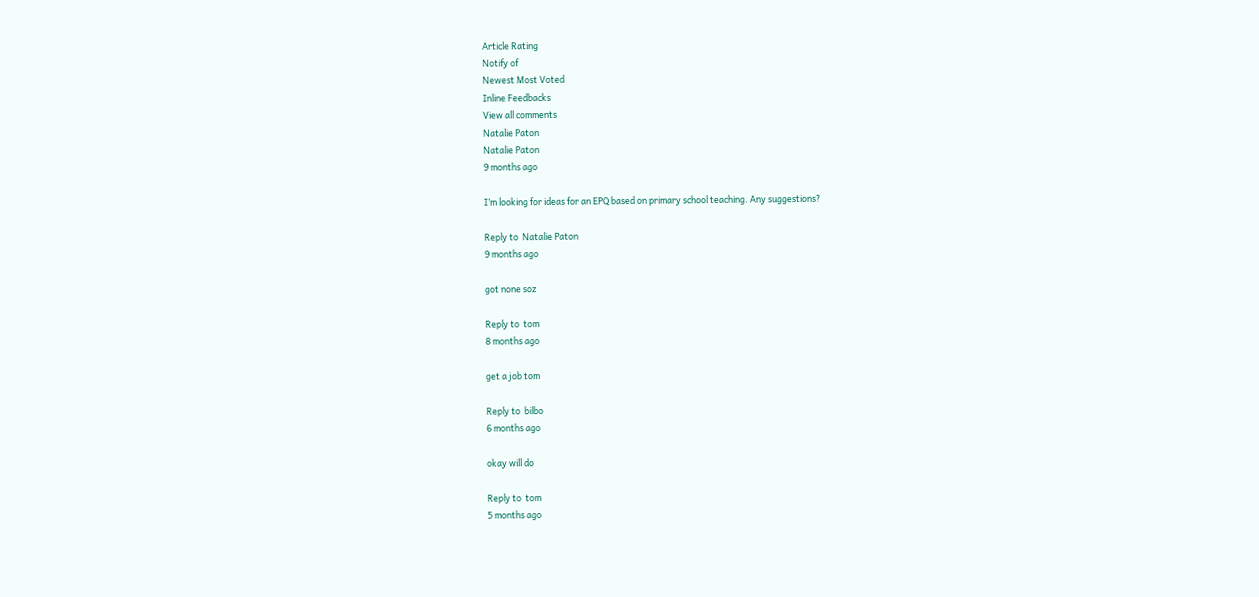Article Rating
Notify of
Newest Most Voted
Inline Feedbacks
View all comments
Natalie Paton
Natalie Paton
9 months ago

I’m looking for ideas for an EPQ based on primary school teaching. Any suggestions?

Reply to  Natalie Paton
9 months ago

got none soz

Reply to  tom
8 months ago

get a job tom

Reply to  bilbo
6 months ago

okay will do

Reply to  tom
5 months ago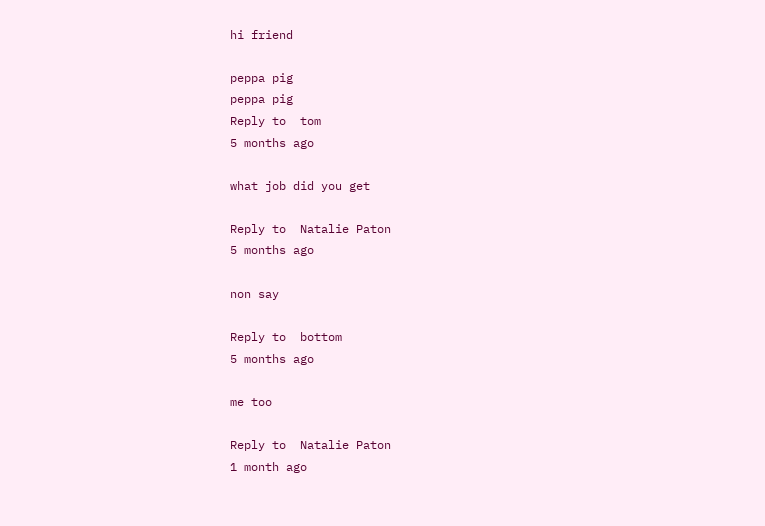hi friend

peppa pig
peppa pig
Reply to  tom
5 months ago

what job did you get

Reply to  Natalie Paton
5 months ago

non say

Reply to  bottom
5 months ago

me too

Reply to  Natalie Paton
1 month ago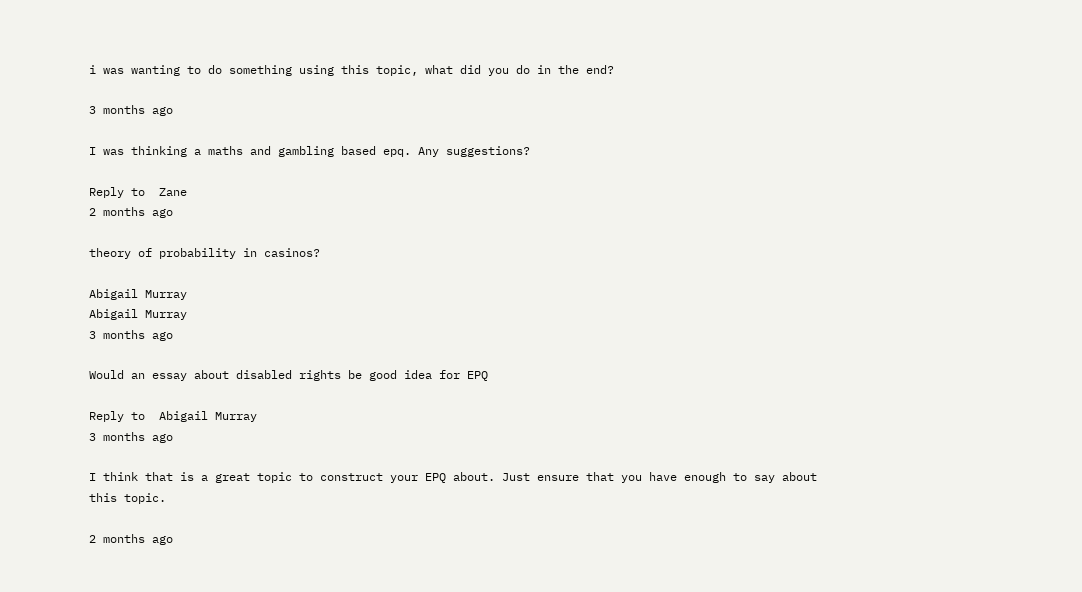i was wanting to do something using this topic, what did you do in the end?

3 months ago

I was thinking a maths and gambling based epq. Any suggestions?

Reply to  Zane
2 months ago

theory of probability in casinos?

Abigail Murray
Abigail Murray
3 months ago

Would an essay about disabled rights be good idea for EPQ

Reply to  Abigail Murray
3 months ago

I think that is a great topic to construct your EPQ about. Just ensure that you have enough to say about this topic.

2 months ago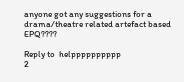anyone got any suggestions for a drama/theatre related artefact based EPQ????

Reply to  helpppppppppp
2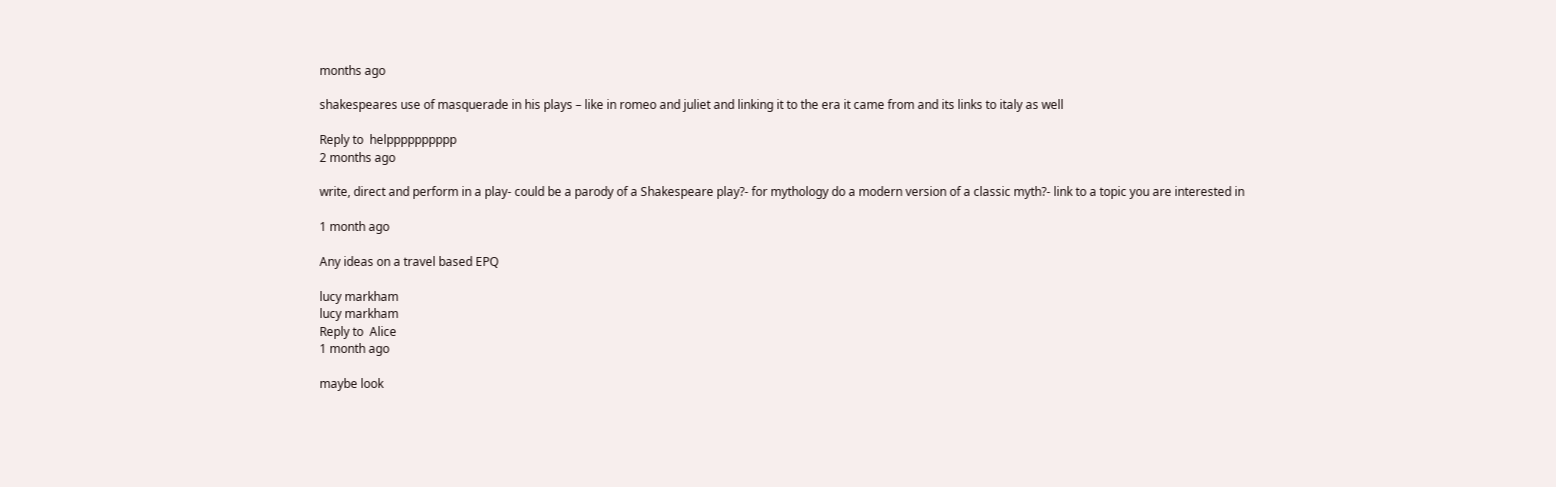months ago

shakespeares use of masquerade in his plays – like in romeo and juliet and linking it to the era it came from and its links to italy as well

Reply to  helpppppppppp
2 months ago

write, direct and perform in a play- could be a parody of a Shakespeare play?- for mythology do a modern version of a classic myth?- link to a topic you are interested in

1 month ago

Any ideas on a travel based EPQ

lucy markham
lucy markham
Reply to  Alice
1 month ago

maybe look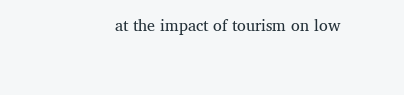at the impact of tourism on low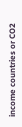income countries or CO2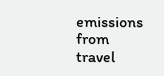emissions from travel